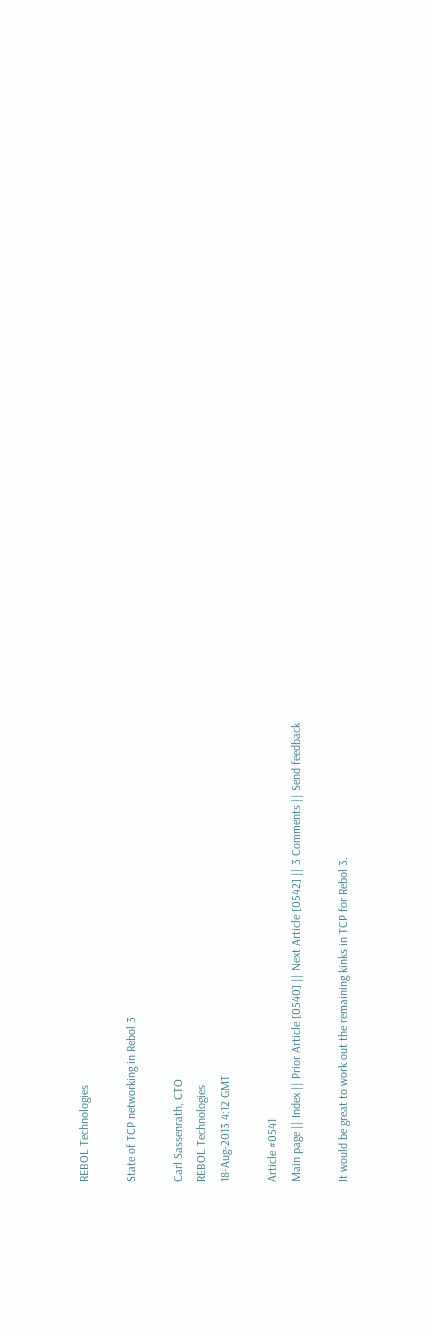REBOL Technologies

State of TCP networking in Rebol 3

Carl Sassenrath, CTO
REBOL Technologies
18-Aug-2013 4:12 GMT

Article #0541
Main page || Index || Prior Article [0540] || Next Article [0542] || 3 Comments || Send feedback

It would be great to work out the remaining kinks in TCP for Rebol 3.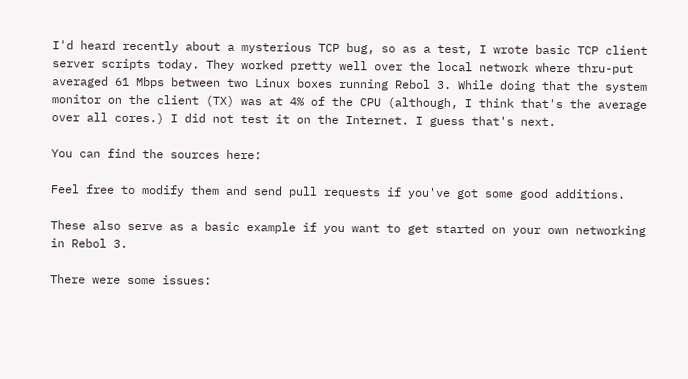I'd heard recently about a mysterious TCP bug, so as a test, I wrote basic TCP client server scripts today. They worked pretty well over the local network where thru-put averaged 61 Mbps between two Linux boxes running Rebol 3. While doing that the system monitor on the client (TX) was at 4% of the CPU (although, I think that's the average over all cores.) I did not test it on the Internet. I guess that's next.

You can find the sources here:

Feel free to modify them and send pull requests if you've got some good additions.

These also serve as a basic example if you want to get started on your own networking in Rebol 3.

There were some issues: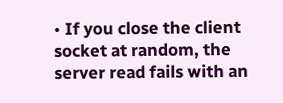• If you close the client socket at random, the server read fails with an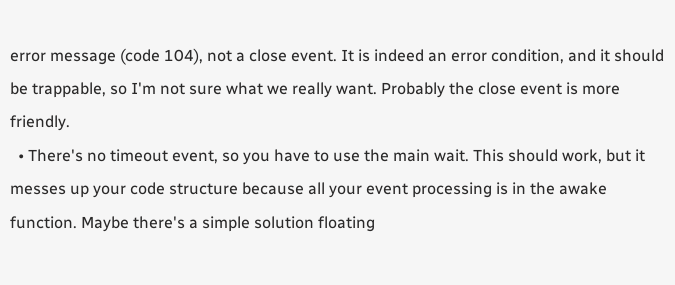error message (code 104), not a close event. It is indeed an error condition, and it should be trappable, so I'm not sure what we really want. Probably the close event is more friendly.
  • There's no timeout event, so you have to use the main wait. This should work, but it messes up your code structure because all your event processing is in the awake function. Maybe there's a simple solution floating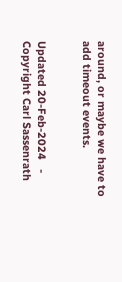around, or maybe we have to add timeout events.


Updated 20-Feb-2024   -   Copyright Carl Sassenrath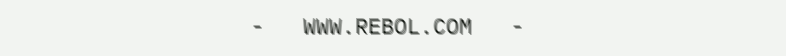-   WWW.REBOL.COM   -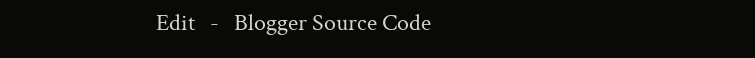Edit   -   Blogger Source Code